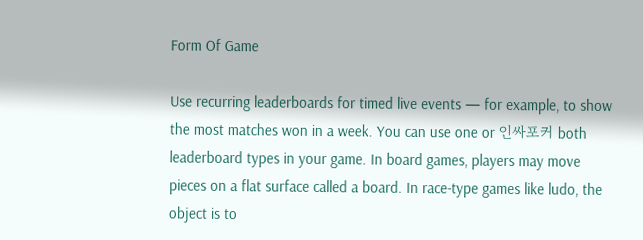Form Of Game

Use recurring leaderboards for timed live events — for example, to show the most matches won in a week. You can use one or 인싸포커 both leaderboard types in your game. In board games, players may move pieces on a flat surface called a board. In race-type games like ludo, the object is to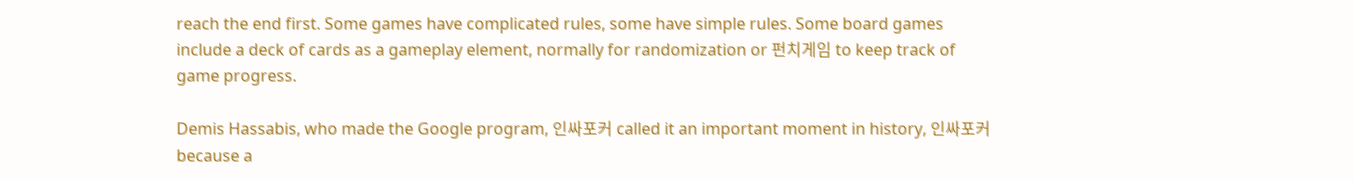reach the end first. Some games have complicated rules, some have simple rules. Some board games include a deck of cards as a gameplay element, normally for randomization or 펀치게임 to keep track of game progress.

Demis Hassabis, who made the Google program, 인싸포커 called it an important moment in history, 인싸포커 because a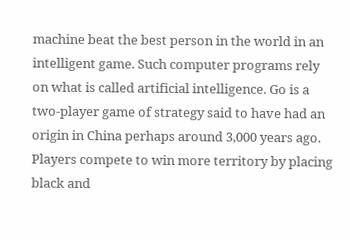machine beat the best person in the world in an intelligent game. Such computer programs rely on what is called artificial intelligence. Go is a two-player game of strategy said to have had an origin in China perhaps around 3,000 years ago. Players compete to win more territory by placing black and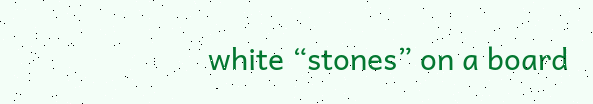white “stones” on a board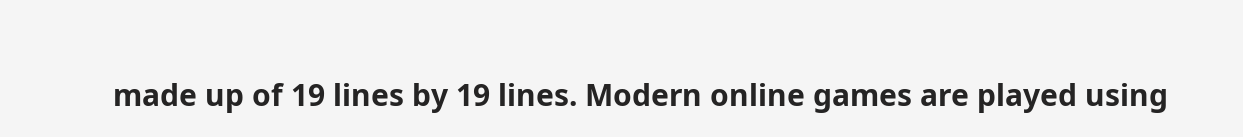made up of 19 lines by 19 lines. Modern online games are played using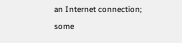an Internet connection; some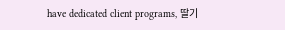have dedicated client programs, 딸기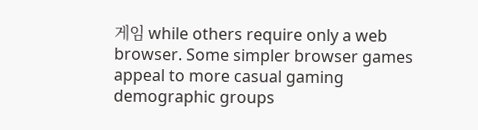게임 while others require only a web browser. Some simpler browser games appeal to more casual gaming demographic groups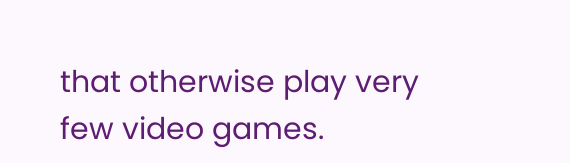that otherwise play very few video games.